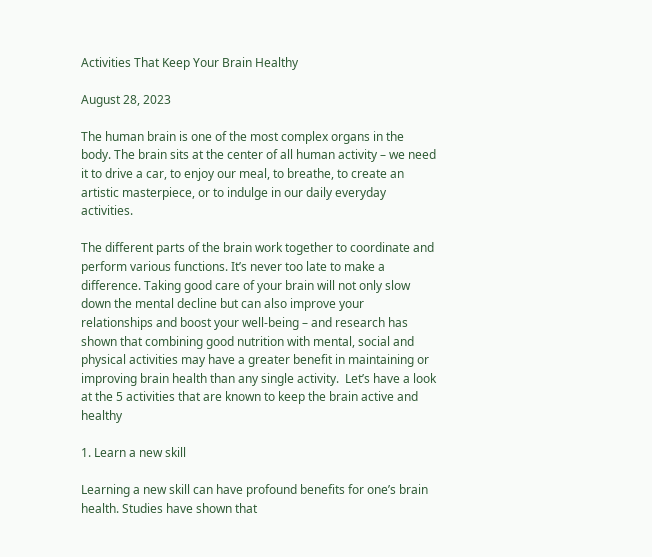Activities That Keep Your Brain Healthy

August 28, 2023

The human brain is one of the most complex organs in the body. The brain sits at the center of all human activity – we need it to drive a car, to enjoy our meal, to breathe, to create an artistic masterpiece, or to indulge in our daily everyday activities.

The different parts of the brain work together to coordinate and perform various functions. It’s never too late to make a difference. Taking good care of your brain will not only slow down the mental decline but can also improve your relationships and boost your well-being – and research has shown that combining good nutrition with mental, social and physical activities may have a greater benefit in maintaining or improving brain health than any single activity.  Let’s have a look at the 5 activities that are known to keep the brain active and healthy

1. Learn a new skill

Learning a new skill can have profound benefits for one’s brain health. Studies have shown that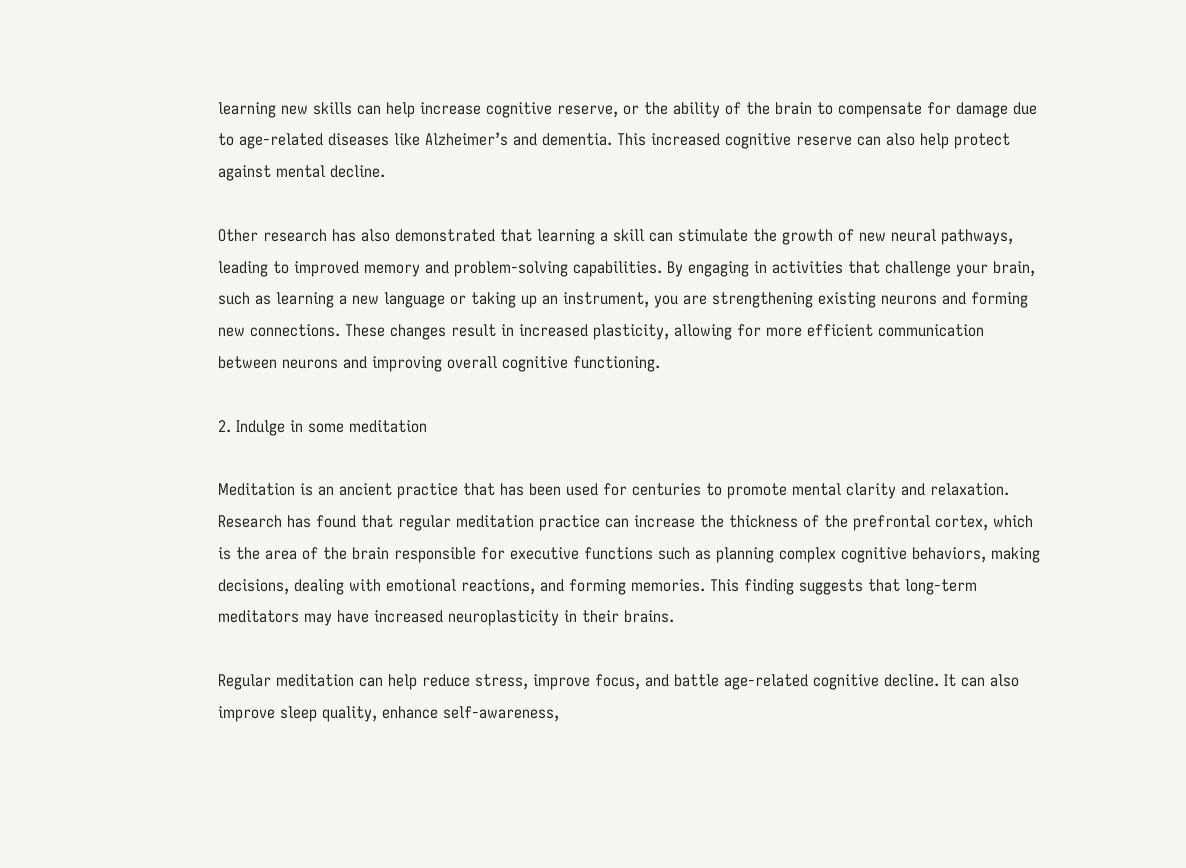learning new skills can help increase cognitive reserve, or the ability of the brain to compensate for damage due to age-related diseases like Alzheimer’s and dementia. This increased cognitive reserve can also help protect against mental decline.

Other research has also demonstrated that learning a skill can stimulate the growth of new neural pathways, leading to improved memory and problem-solving capabilities. By engaging in activities that challenge your brain, such as learning a new language or taking up an instrument, you are strengthening existing neurons and forming new connections. These changes result in increased plasticity, allowing for more efficient communication between neurons and improving overall cognitive functioning.

2. Indulge in some meditation

Meditation is an ancient practice that has been used for centuries to promote mental clarity and relaxation. Research has found that regular meditation practice can increase the thickness of the prefrontal cortex, which is the area of the brain responsible for executive functions such as planning complex cognitive behaviors, making decisions, dealing with emotional reactions, and forming memories. This finding suggests that long-term meditators may have increased neuroplasticity in their brains.

Regular meditation can help reduce stress, improve focus, and battle age-related cognitive decline. It can also improve sleep quality, enhance self-awareness,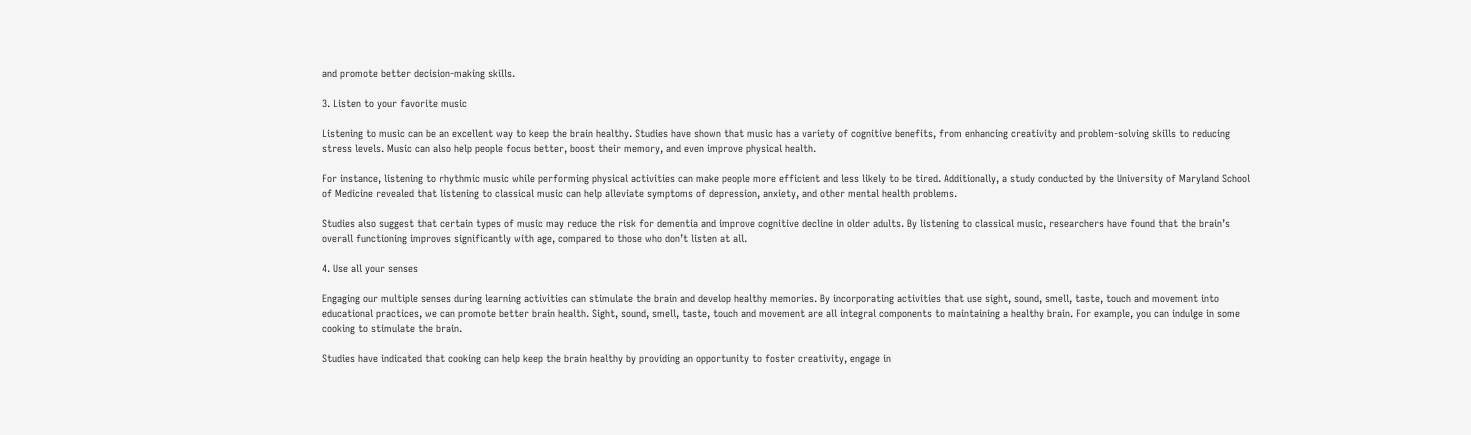and promote better decision-making skills.

3. Listen to your favorite music

Listening to music can be an excellent way to keep the brain healthy. Studies have shown that music has a variety of cognitive benefits, from enhancing creativity and problem-solving skills to reducing stress levels. Music can also help people focus better, boost their memory, and even improve physical health.

For instance, listening to rhythmic music while performing physical activities can make people more efficient and less likely to be tired. Additionally, a study conducted by the University of Maryland School of Medicine revealed that listening to classical music can help alleviate symptoms of depression, anxiety, and other mental health problems.

Studies also suggest that certain types of music may reduce the risk for dementia and improve cognitive decline in older adults. By listening to classical music, researchers have found that the brain’s overall functioning improves significantly with age, compared to those who don’t listen at all.

4. Use all your senses

Engaging our multiple senses during learning activities can stimulate the brain and develop healthy memories. By incorporating activities that use sight, sound, smell, taste, touch and movement into educational practices, we can promote better brain health. Sight, sound, smell, taste, touch and movement are all integral components to maintaining a healthy brain. For example, you can indulge in some cooking to stimulate the brain.

Studies have indicated that cooking can help keep the brain healthy by providing an opportunity to foster creativity, engage in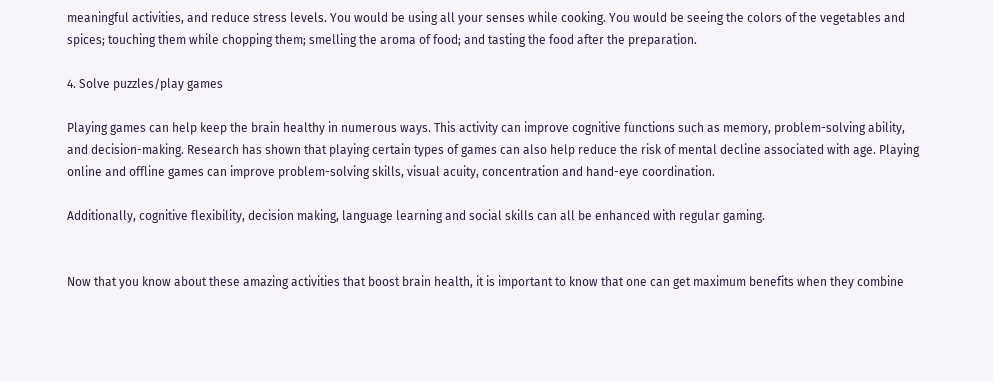meaningful activities, and reduce stress levels. You would be using all your senses while cooking. You would be seeing the colors of the vegetables and spices; touching them while chopping them; smelling the aroma of food; and tasting the food after the preparation.

4. Solve puzzles/play games

Playing games can help keep the brain healthy in numerous ways. This activity can improve cognitive functions such as memory, problem-solving ability, and decision-making. Research has shown that playing certain types of games can also help reduce the risk of mental decline associated with age. Playing online and offline games can improve problem-solving skills, visual acuity, concentration and hand-eye coordination.

Additionally, cognitive flexibility, decision making, language learning and social skills can all be enhanced with regular gaming.


Now that you know about these amazing activities that boost brain health, it is important to know that one can get maximum benefits when they combine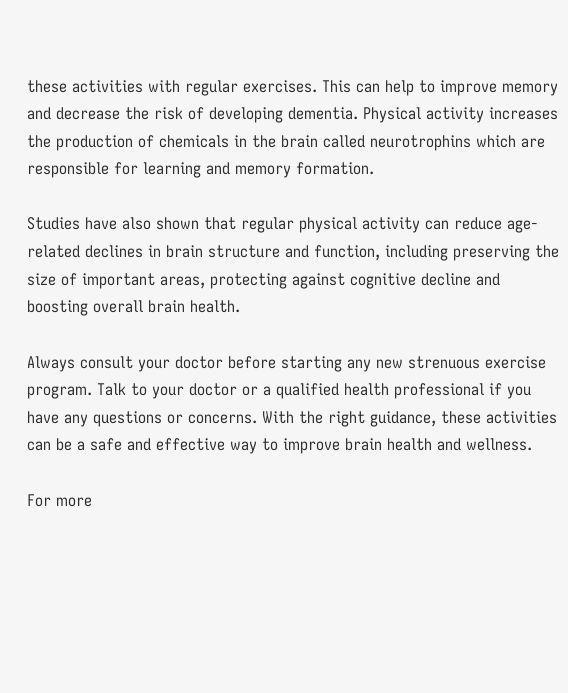these activities with regular exercises. This can help to improve memory and decrease the risk of developing dementia. Physical activity increases the production of chemicals in the brain called neurotrophins which are responsible for learning and memory formation.

Studies have also shown that regular physical activity can reduce age-related declines in brain structure and function, including preserving the size of important areas, protecting against cognitive decline and boosting overall brain health.

Always consult your doctor before starting any new strenuous exercise program. Talk to your doctor or a qualified health professional if you have any questions or concerns. With the right guidance, these activities can be a safe and effective way to improve brain health and wellness.

For more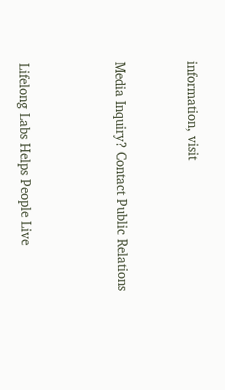information, visit


Media Inquiry? Contact Public Relations



Lifelong Labs Helps People Live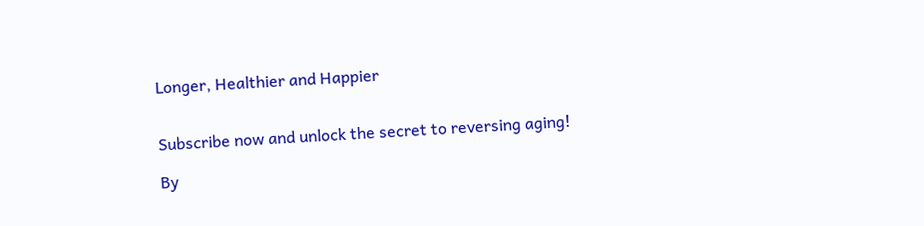Longer, Healthier and Happier


Subscribe now and unlock the secret to reversing aging!

By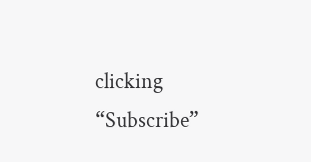clicking “Subscribe”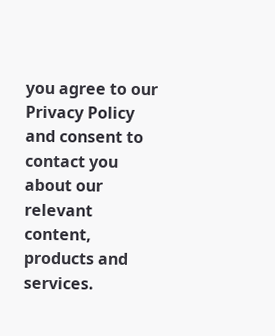you agree to our Privacy Policy and consent to contact you about our relevant content, products and services.